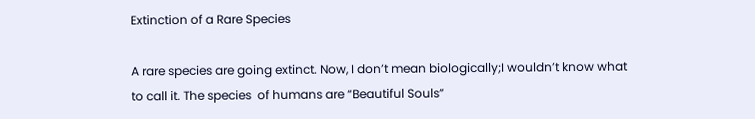Extinction of a Rare Species

A rare species are going extinct. Now, I don’t mean biologically;I wouldn’t know what to call it. The species  of humans are “Beautiful Souls”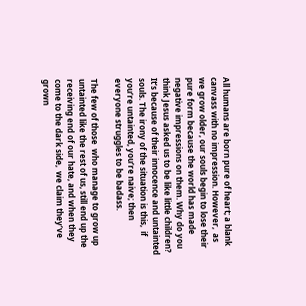All humans are born pure of heart; a blank canvass with no impression. However,  as we grow older, our souls begin to lose their pure form because the world has made negative impressions on them. Why do you think Jesus asked us to be like little children? It’s because of their innocence and untainted souls. The irony of the situation is this,  if you’re untainted, you’re naive; then everyone struggles to be badass.

The few of those  who manage to grow up untainted like the rest of us, still end up the receiving end of our hate, and when they come to the dark side,  we claim they’ve grown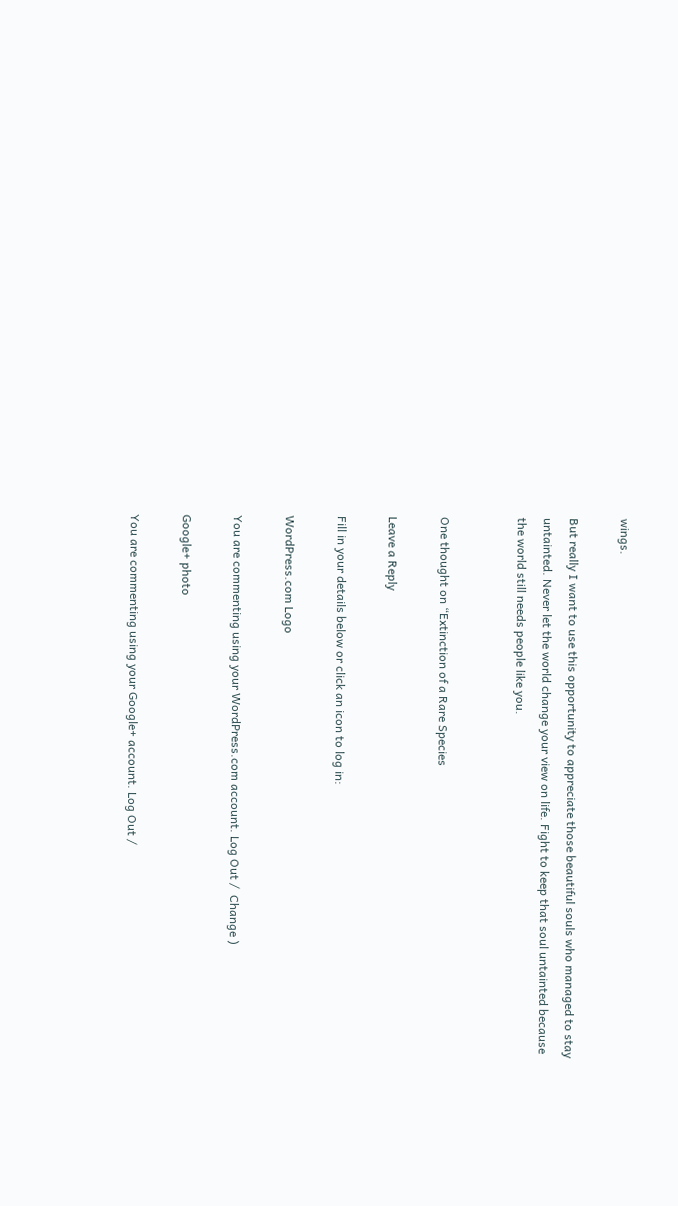wings.

But really I want to use this opportunity to appreciate those beautiful souls who managed to stay untainted. Never let the world change your view on life. Fight to keep that soul untainted because the world still needs people like you.


One thought on “Extinction of a Rare Species

Leave a Reply

Fill in your details below or click an icon to log in:

WordPress.com Logo

You are commenting using your WordPress.com account. Log Out /  Change )

Google+ photo

You are commenting using your Google+ account. Log Out /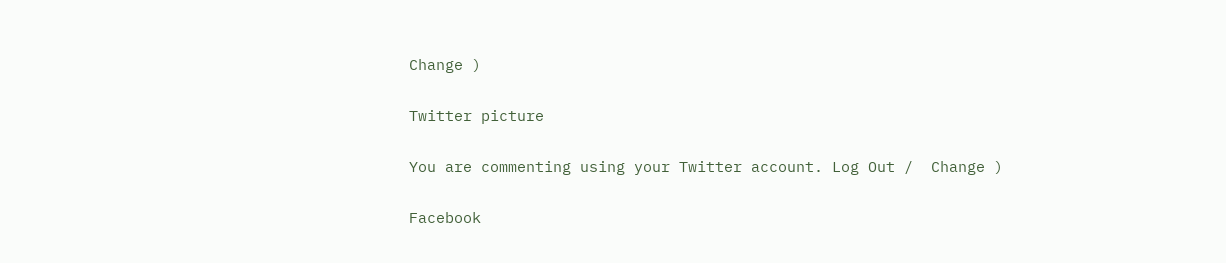Change )

Twitter picture

You are commenting using your Twitter account. Log Out /  Change )

Facebook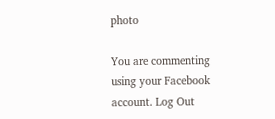photo

You are commenting using your Facebook account. Log Out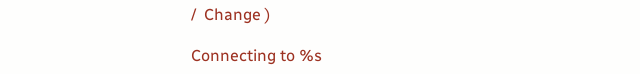/  Change )

Connecting to %s